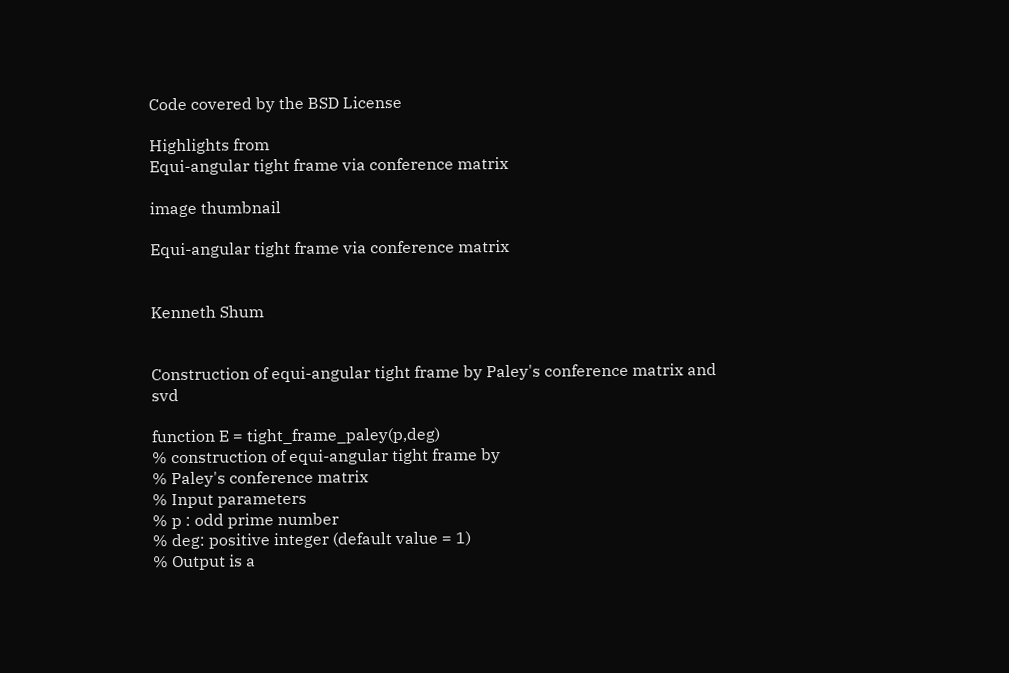Code covered by the BSD License

Highlights from
Equi-angular tight frame via conference matrix

image thumbnail

Equi-angular tight frame via conference matrix


Kenneth Shum


Construction of equi-angular tight frame by Paley's conference matrix and svd

function E = tight_frame_paley(p,deg)
% construction of equi-angular tight frame by
% Paley's conference matrix
% Input parameters
% p : odd prime number
% deg: positive integer (default value = 1)
% Output is a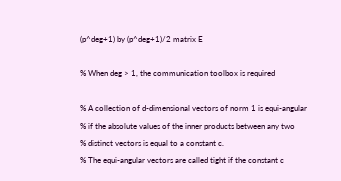(p^deg+1) by (p^deg+1)/2 matrix E

% When deg > 1, the communication toolbox is required

% A collection of d-dimensional vectors of norm 1 is equi-angular
% if the absolute values of the inner products between any two
% distinct vectors is equal to a constant c.
% The equi-angular vectors are called tight if the constant c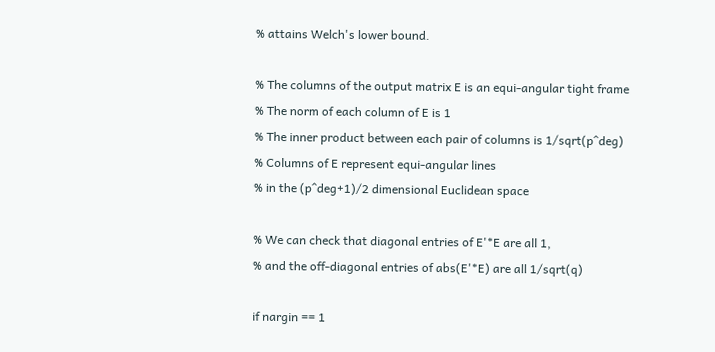% attains Welch's lower bound.

% The columns of the output matrix E is an equi-angular tight frame
% The norm of each column of E is 1
% The inner product between each pair of columns is 1/sqrt(p^deg)
% Columns of E represent equi-angular lines
% in the (p^deg+1)/2 dimensional Euclidean space

% We can check that diagonal entries of E'*E are all 1,
% and the off-diagonal entries of abs(E'*E) are all 1/sqrt(q)

if nargin == 1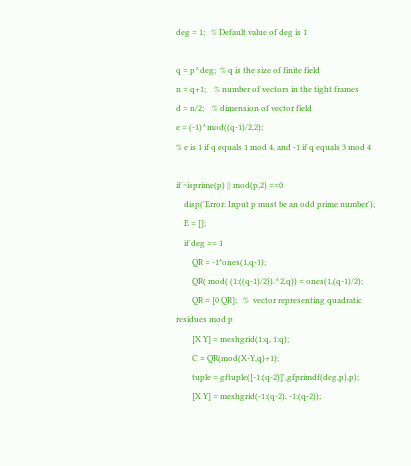deg = 1;   % Default value of deg is 1

q = p^deg;  % q is the size of finite field
n = q+1;    % number of vectors in the tight frames
d = n/2;    % dimension of vector field
e = (-1)^mod((q-1)/2,2);
% e is 1 if q equals 1 mod 4, and -1 if q equals 3 mod 4

if ~isprime(p) || mod(p,2) ==0
    disp('Error: Input p must be an odd prime number');
    E = [];
    if deg == 1
        QR = -1*ones(1,q-1);
        QR( mod( (1:((q-1)/2)).^2,q)) = ones(1,(q-1)/2);
        QR = [0 QR];   %  vector representing quadratic residues mod p
        [X Y] = meshgrid(1:q, 1:q);
        C = QR(mod(X-Y,q)+1);
        tuple = gftuple([-1:(q-2)]',gfprimdf(deg,p),p);
        [X Y] = meshgrid(-1:(q-2), -1:(q-2));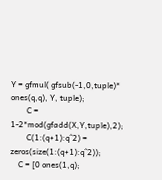Y = gfmul( gfsub(-1,0,tuple)* ones(q,q), Y, tuple);
        C = 1-2*mod(gfadd(X,Y,tuple),2);
        C(1:(q+1):q^2) = zeros(size(1:(q+1):q^2));
    C = [0 ones(1,q);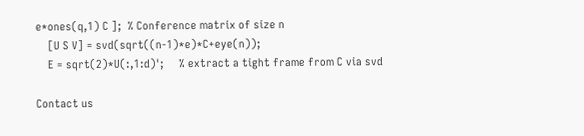e*ones(q,1) C ];  % Conference matrix of size n
    [U S V] = svd(sqrt((n-1)*e)*C+eye(n));
    E = sqrt(2)*U(:,1:d)';     % extract a tight frame from C via svd

Contact us